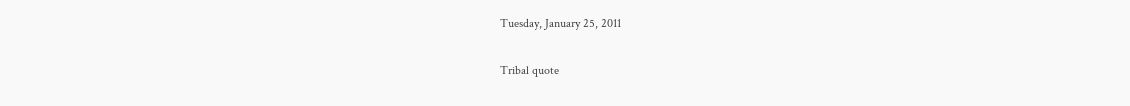Tuesday, January 25, 2011

Tribal quote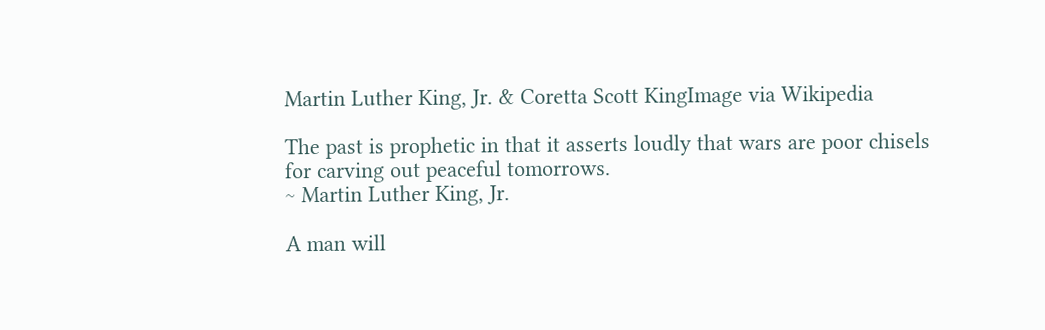Martin Luther King, Jr. & Coretta Scott KingImage via Wikipedia

The past is prophetic in that it asserts loudly that wars are poor chisels for carving out peaceful tomorrows.
~ Martin Luther King, Jr.

A man will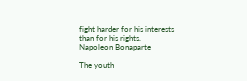fight harder for his interests than for his rights.
Napoleon Bonaparte

The youth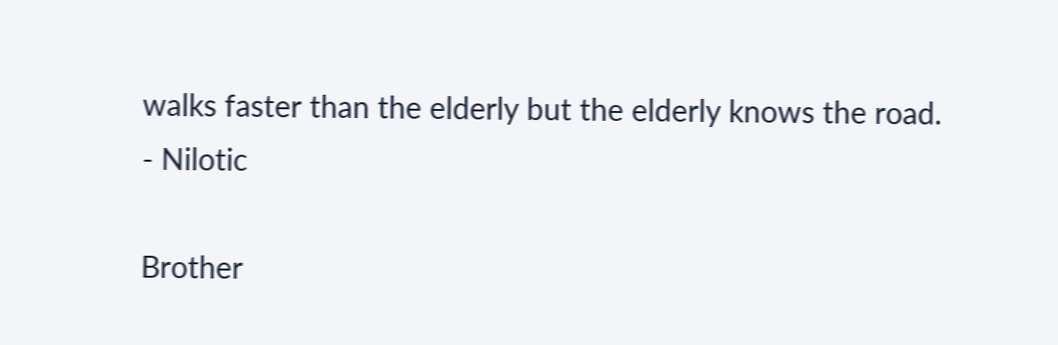walks faster than the elderly but the elderly knows the road.
- Nilotic

Brother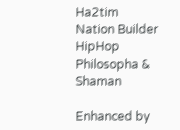Ha2tim
Nation Builder
HipHop Philosopha & Shaman

Enhanced by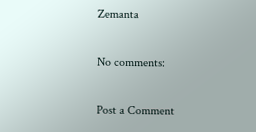Zemanta

No comments:

Post a Comment